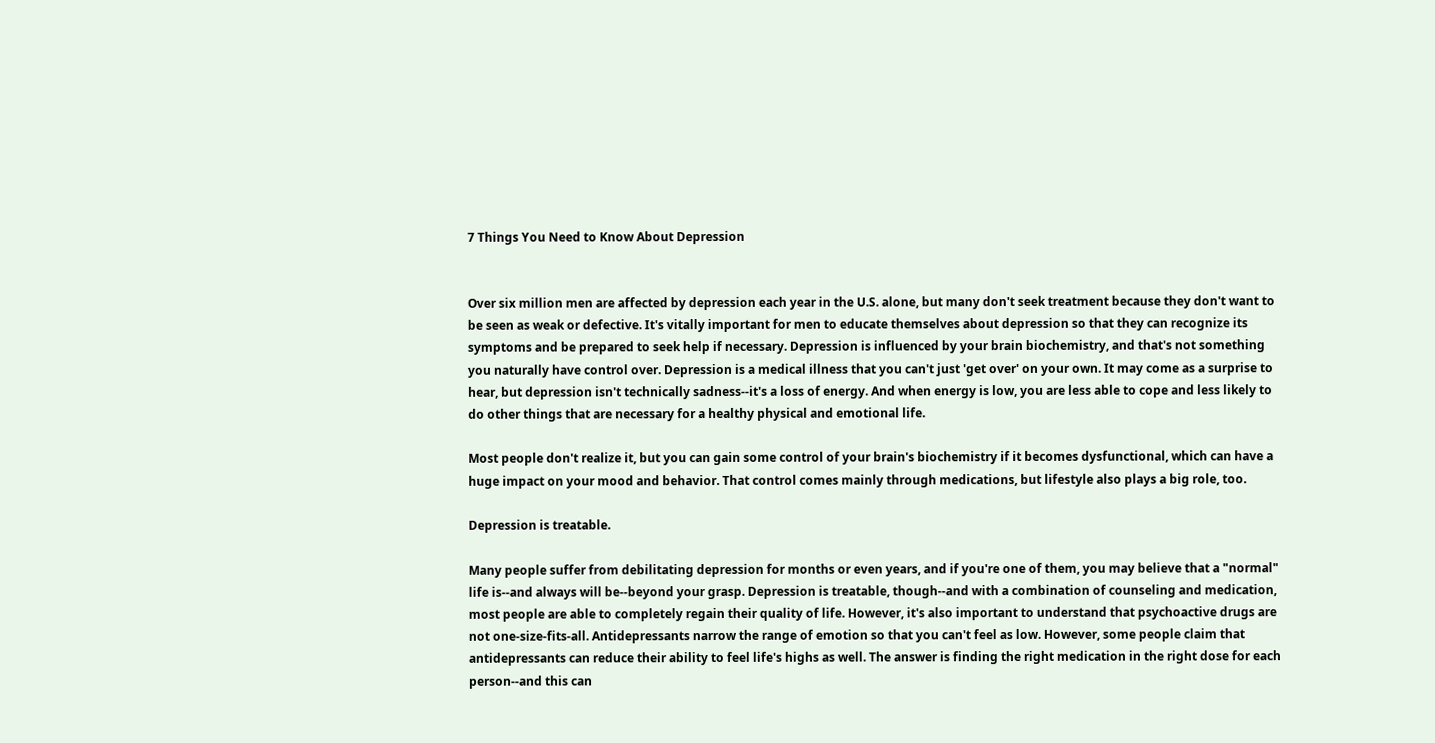7 Things You Need to Know About Depression


Over six million men are affected by depression each year in the U.S. alone, but many don't seek treatment because they don't want to be seen as weak or defective. It's vitally important for men to educate themselves about depression so that they can recognize its symptoms and be prepared to seek help if necessary. Depression is influenced by your brain biochemistry, and that's not something you naturally have control over. Depression is a medical illness that you can't just 'get over' on your own. It may come as a surprise to hear, but depression isn't technically sadness--it's a loss of energy. And when energy is low, you are less able to cope and less likely to do other things that are necessary for a healthy physical and emotional life.

Most people don't realize it, but you can gain some control of your brain's biochemistry if it becomes dysfunctional, which can have a huge impact on your mood and behavior. That control comes mainly through medications, but lifestyle also plays a big role, too.

Depression is treatable.

Many people suffer from debilitating depression for months or even years, and if you're one of them, you may believe that a "normal" life is--and always will be--beyond your grasp. Depression is treatable, though--and with a combination of counseling and medication, most people are able to completely regain their quality of life. However, it's also important to understand that psychoactive drugs are not one-size-fits-all. Antidepressants narrow the range of emotion so that you can't feel as low. However, some people claim that antidepressants can reduce their ability to feel life's highs as well. The answer is finding the right medication in the right dose for each person--and this can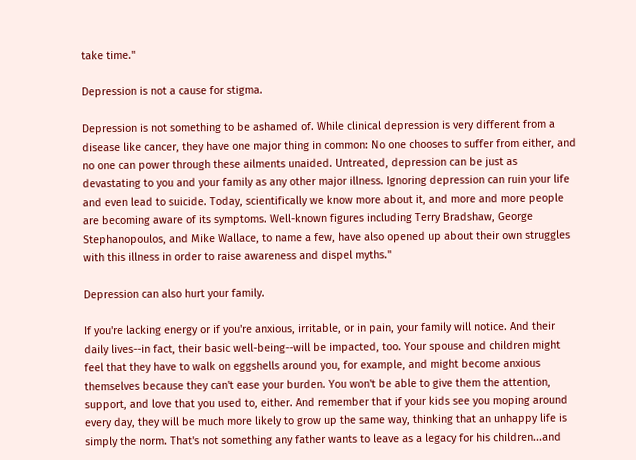take time."

Depression is not a cause for stigma.

Depression is not something to be ashamed of. While clinical depression is very different from a disease like cancer, they have one major thing in common: No one chooses to suffer from either, and no one can power through these ailments unaided. Untreated, depression can be just as devastating to you and your family as any other major illness. Ignoring depression can ruin your life and even lead to suicide. Today, scientifically we know more about it, and more and more people are becoming aware of its symptoms. Well-known figures including Terry Bradshaw, George Stephanopoulos, and Mike Wallace, to name a few, have also opened up about their own struggles with this illness in order to raise awareness and dispel myths."

Depression can also hurt your family.

If you're lacking energy or if you're anxious, irritable, or in pain, your family will notice. And their daily lives--in fact, their basic well-being--will be impacted, too. Your spouse and children might feel that they have to walk on eggshells around you, for example, and might become anxious themselves because they can't ease your burden. You won't be able to give them the attention, support, and love that you used to, either. And remember that if your kids see you moping around every day, they will be much more likely to grow up the same way, thinking that an unhappy life is simply the norm. That's not something any father wants to leave as a legacy for his children...and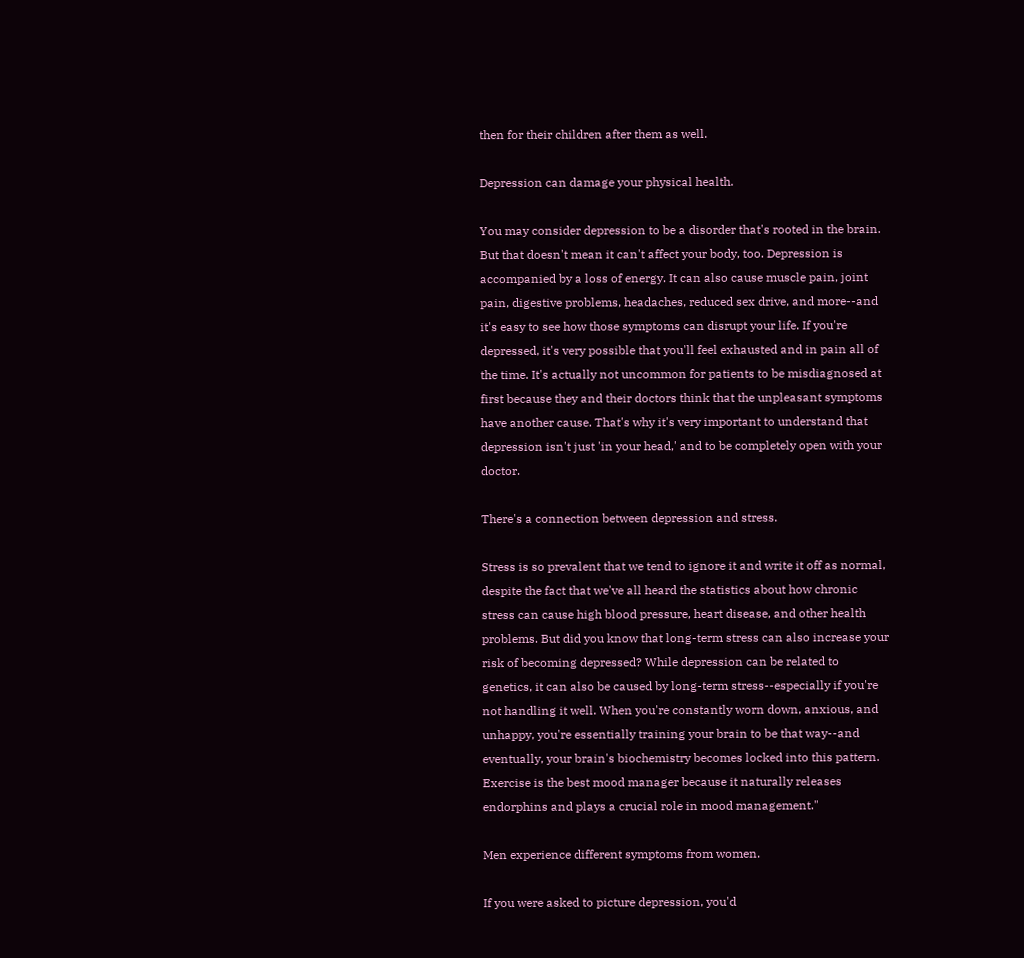then for their children after them as well.

Depression can damage your physical health.

You may consider depression to be a disorder that's rooted in the brain. But that doesn't mean it can't affect your body, too. Depression is accompanied by a loss of energy. It can also cause muscle pain, joint pain, digestive problems, headaches, reduced sex drive, and more--and it's easy to see how those symptoms can disrupt your life. If you're depressed, it's very possible that you'll feel exhausted and in pain all of the time. It's actually not uncommon for patients to be misdiagnosed at first because they and their doctors think that the unpleasant symptoms have another cause. That's why it's very important to understand that depression isn't just 'in your head,' and to be completely open with your doctor.

There's a connection between depression and stress.

Stress is so prevalent that we tend to ignore it and write it off as normal, despite the fact that we've all heard the statistics about how chronic stress can cause high blood pressure, heart disease, and other health problems. But did you know that long-term stress can also increase your risk of becoming depressed? While depression can be related to genetics, it can also be caused by long-term stress--especially if you're not handling it well. When you're constantly worn down, anxious, and unhappy, you're essentially training your brain to be that way--and eventually, your brain's biochemistry becomes locked into this pattern. Exercise is the best mood manager because it naturally releases endorphins and plays a crucial role in mood management."

Men experience different symptoms from women.

If you were asked to picture depression, you'd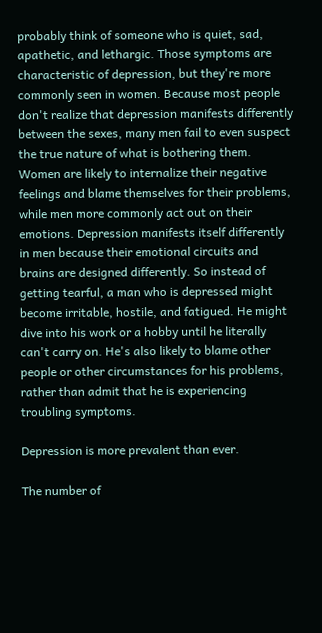probably think of someone who is quiet, sad, apathetic, and lethargic. Those symptoms are characteristic of depression, but they're more commonly seen in women. Because most people don't realize that depression manifests differently between the sexes, many men fail to even suspect the true nature of what is bothering them. Women are likely to internalize their negative feelings and blame themselves for their problems, while men more commonly act out on their emotions. Depression manifests itself differently in men because their emotional circuits and brains are designed differently. So instead of getting tearful, a man who is depressed might become irritable, hostile, and fatigued. He might dive into his work or a hobby until he literally can't carry on. He's also likely to blame other people or other circumstances for his problems, rather than admit that he is experiencing troubling symptoms.

Depression is more prevalent than ever.

The number of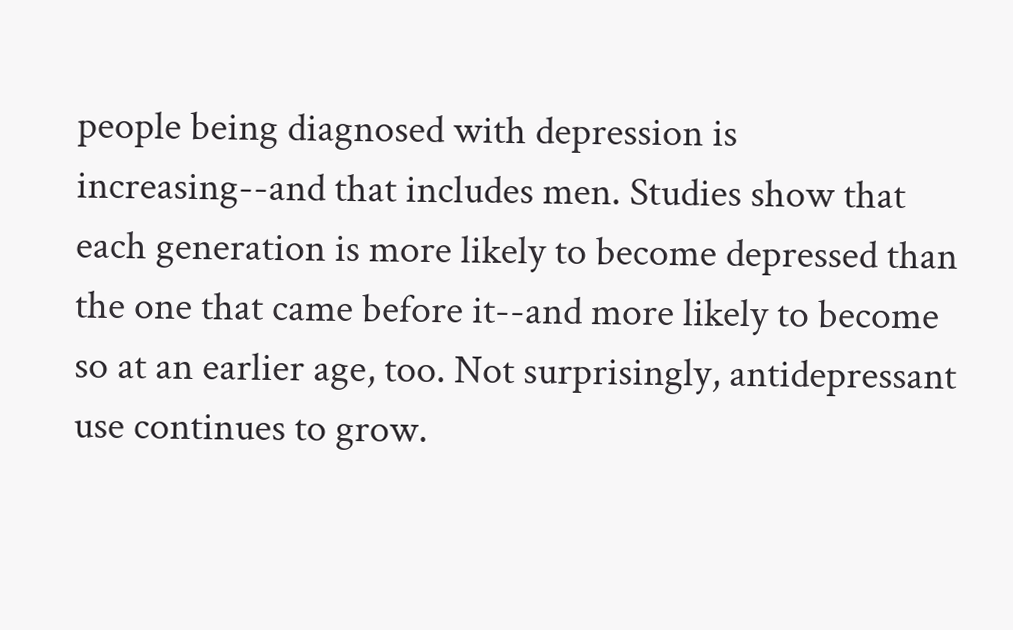people being diagnosed with depression is increasing--and that includes men. Studies show that each generation is more likely to become depressed than the one that came before it--and more likely to become so at an earlier age, too. Not surprisingly, antidepressant use continues to grow.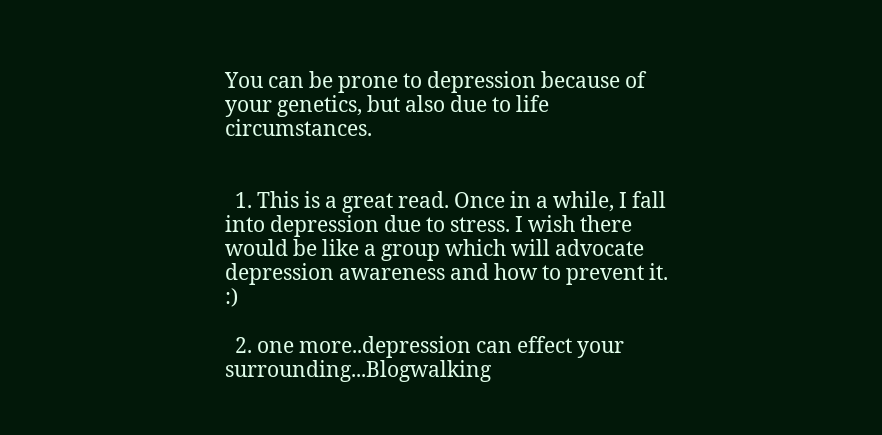You can be prone to depression because of your genetics, but also due to life circumstances.


  1. This is a great read. Once in a while, I fall into depression due to stress. I wish there would be like a group which will advocate depression awareness and how to prevent it. :)

  2. one more..depression can effect your surrounding...Blogwalking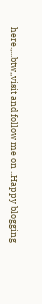here.,...btw,,visit and follow me on ..Happy blogging